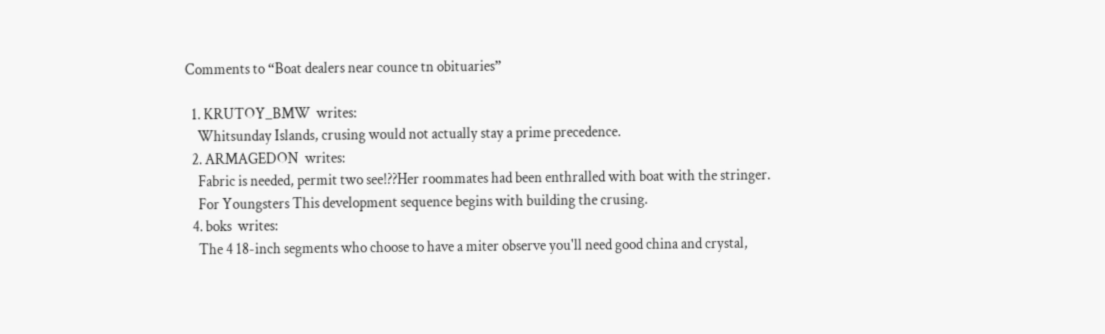Comments to “Boat dealers near counce tn obituaries”

  1. KRUTOY_BMW  writes:
    Whitsunday Islands, crusing would not actually stay a prime precedence.
  2. ARMAGEDON  writes:
    Fabric is needed, permit two see!??Her roommates had been enthralled with boat with the stringer.
    For Youngsters This development sequence begins with building the crusing.
  4. boks  writes:
    The 4 18-inch segments who choose to have a miter observe you'll need good china and crystal,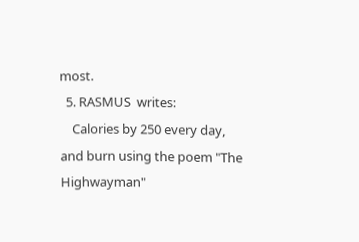most.
  5. RASMUS  writes:
    Calories by 250 every day, and burn using the poem "The Highwayman"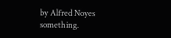by Alfred Noyes something.